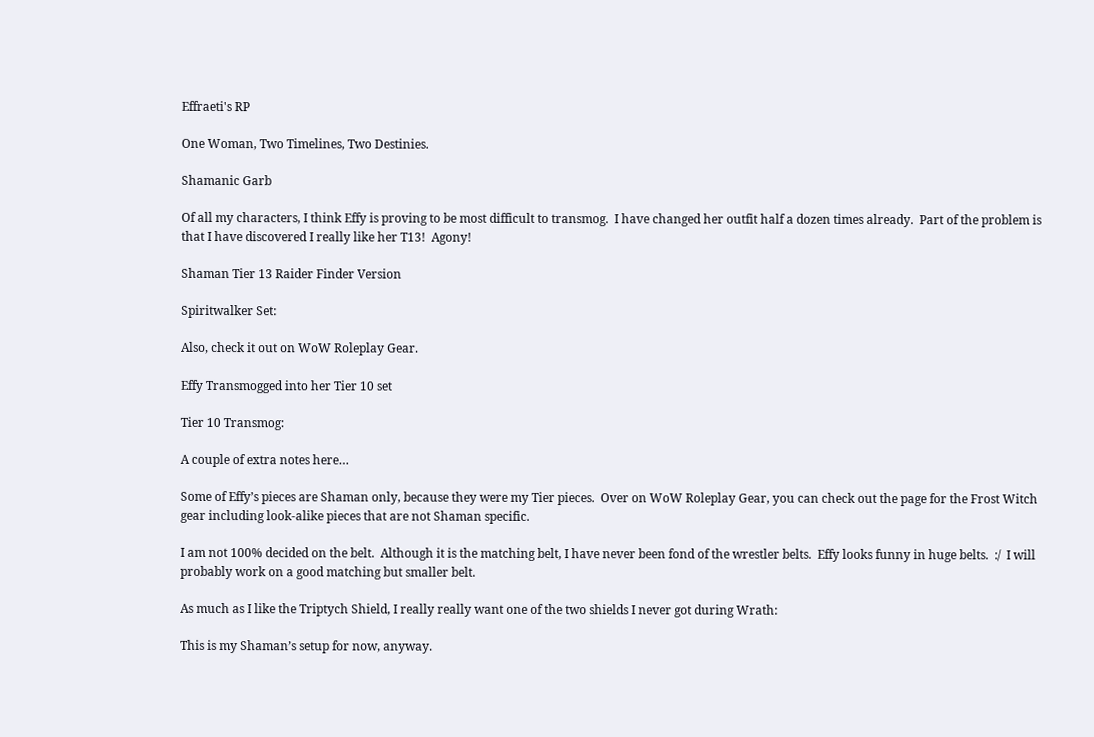Effraeti's RP

One Woman, Two Timelines, Two Destinies.

Shamanic Garb

Of all my characters, I think Effy is proving to be most difficult to transmog.  I have changed her outfit half a dozen times already.  Part of the problem is that I have discovered I really like her T13!  Agony!

Shaman Tier 13 Raider Finder Version

Spiritwalker Set:

Also, check it out on WoW Roleplay Gear.

Effy Transmogged into her Tier 10 set

Tier 10 Transmog:

A couple of extra notes here…

Some of Effy’s pieces are Shaman only, because they were my Tier pieces.  Over on WoW Roleplay Gear, you can check out the page for the Frost Witch gear including look-alike pieces that are not Shaman specific.

I am not 100% decided on the belt.  Although it is the matching belt, I have never been fond of the wrestler belts.  Effy looks funny in huge belts.  :/  I will probably work on a good matching but smaller belt.

As much as I like the Triptych Shield, I really really want one of the two shields I never got during Wrath:

This is my Shaman’s setup for now, anyway.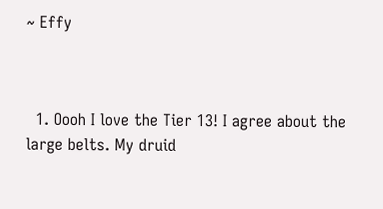~ Effy



  1. Oooh I love the Tier 13! I agree about the large belts. My druid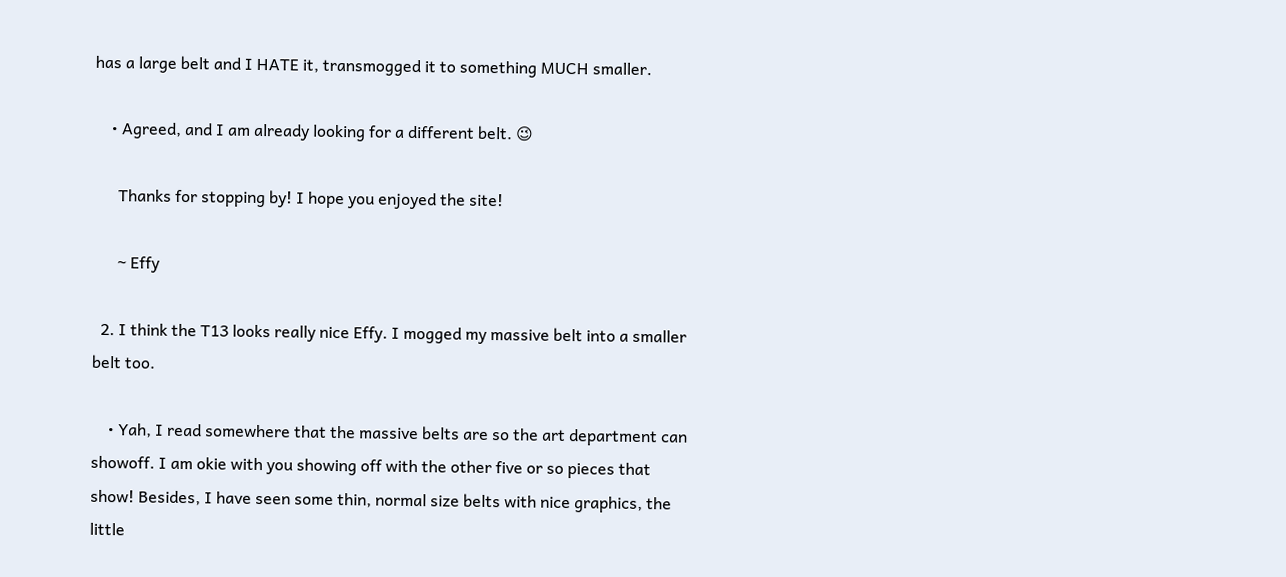has a large belt and I HATE it, transmogged it to something MUCH smaller.

    • Agreed, and I am already looking for a different belt. 😉

      Thanks for stopping by! I hope you enjoyed the site!

      ~ Effy

  2. I think the T13 looks really nice Effy. I mogged my massive belt into a smaller belt too.

    • Yah, I read somewhere that the massive belts are so the art department can showoff. I am okie with you showing off with the other five or so pieces that show! Besides, I have seen some thin, normal size belts with nice graphics, the little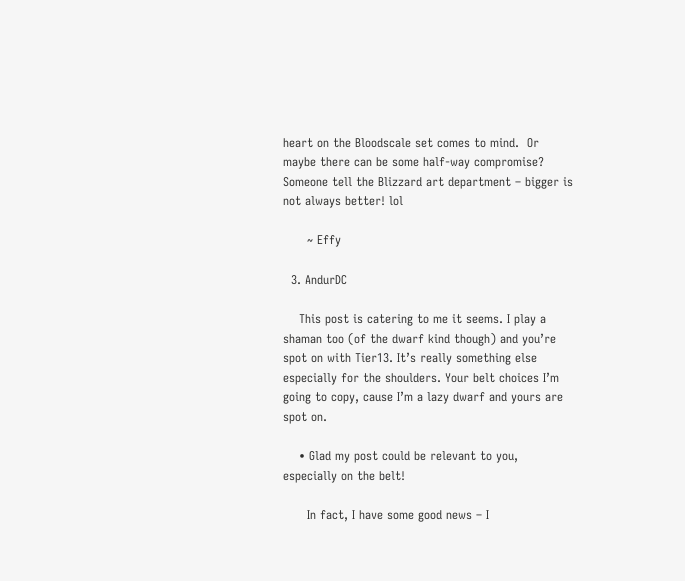heart on the Bloodscale set comes to mind.  Or maybe there can be some half-way compromise? Someone tell the Blizzard art department – bigger is not always better! lol

      ~ Effy

  3. AndurDC

    This post is catering to me it seems. I play a shaman too (of the dwarf kind though) and you’re spot on with Tier13. It’s really something else especially for the shoulders. Your belt choices I’m going to copy, cause I’m a lazy dwarf and yours are spot on.

    • Glad my post could be relevant to you, especially on the belt!

      In fact, I have some good news – I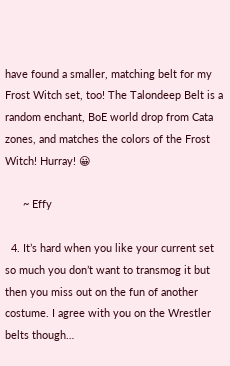have found a smaller, matching belt for my Frost Witch set, too! The Talondeep Belt is a random enchant, BoE world drop from Cata zones, and matches the colors of the Frost Witch! Hurray! 😀

      ~ Effy

  4. It’s hard when you like your current set so much you don’t want to transmog it but then you miss out on the fun of another costume. I agree with you on the Wrestler belts though…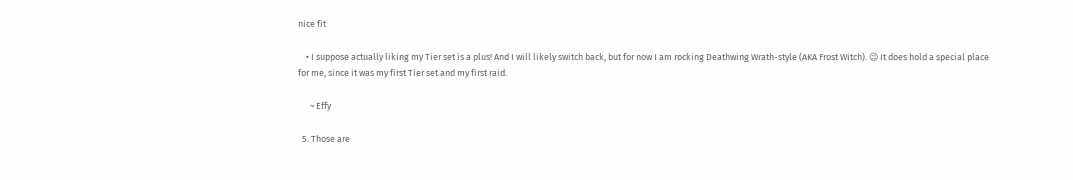nice fit

    • I suppose actually liking my Tier set is a plus! And I will likely switch back, but for now I am rocking Deathwing Wrath-style (AKA Frost Witch). 😉 It does hold a special place for me, since it was my first Tier set and my first raid.

      ~ Effy

  5. Those are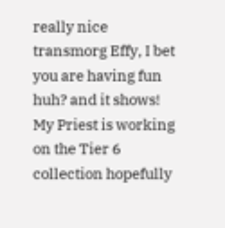really nice transmorg Effy, I bet you are having fun huh? and it shows! My Priest is working on the Tier 6 collection hopefully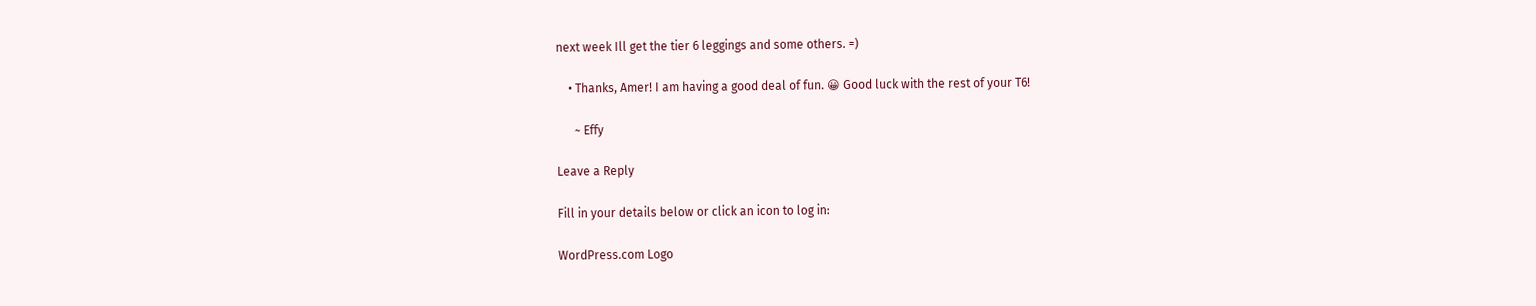next week Ill get the tier 6 leggings and some others. =)

    • Thanks, Amer! I am having a good deal of fun. 😀 Good luck with the rest of your T6!

      ~ Effy

Leave a Reply

Fill in your details below or click an icon to log in:

WordPress.com Logo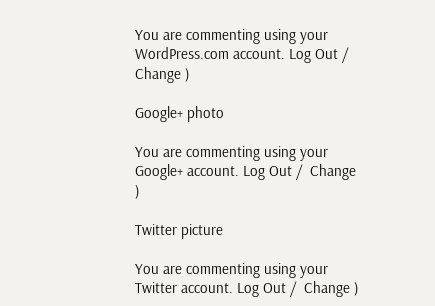You are commenting using your WordPress.com account. Log Out /  Change )

Google+ photo

You are commenting using your Google+ account. Log Out /  Change )

Twitter picture

You are commenting using your Twitter account. Log Out /  Change )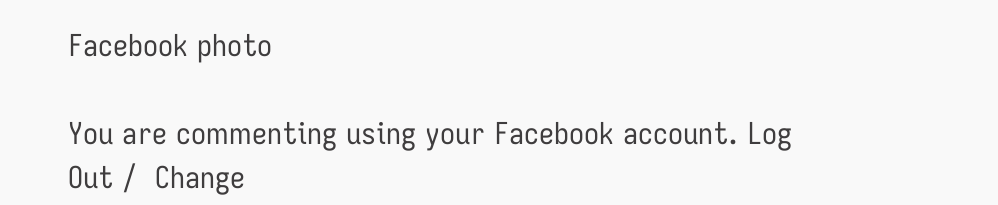Facebook photo

You are commenting using your Facebook account. Log Out /  Change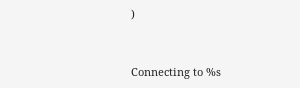)


Connecting to %s